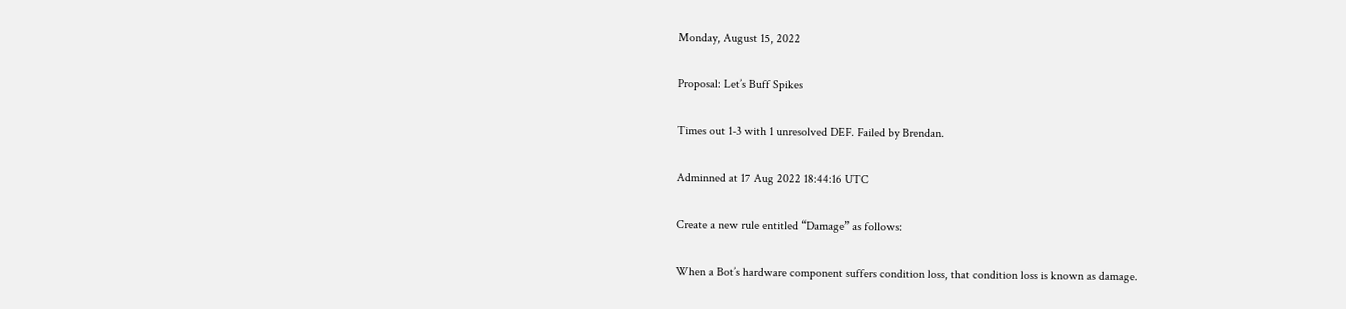Monday, August 15, 2022

Proposal: Let’s Buff Spikes

Times out 1-3 with 1 unresolved DEF. Failed by Brendan.

Adminned at 17 Aug 2022 18:44:16 UTC

Create a new rule entitled “Damage” as follows:

When a Bot’s hardware component suffers condition loss, that condition loss is known as damage.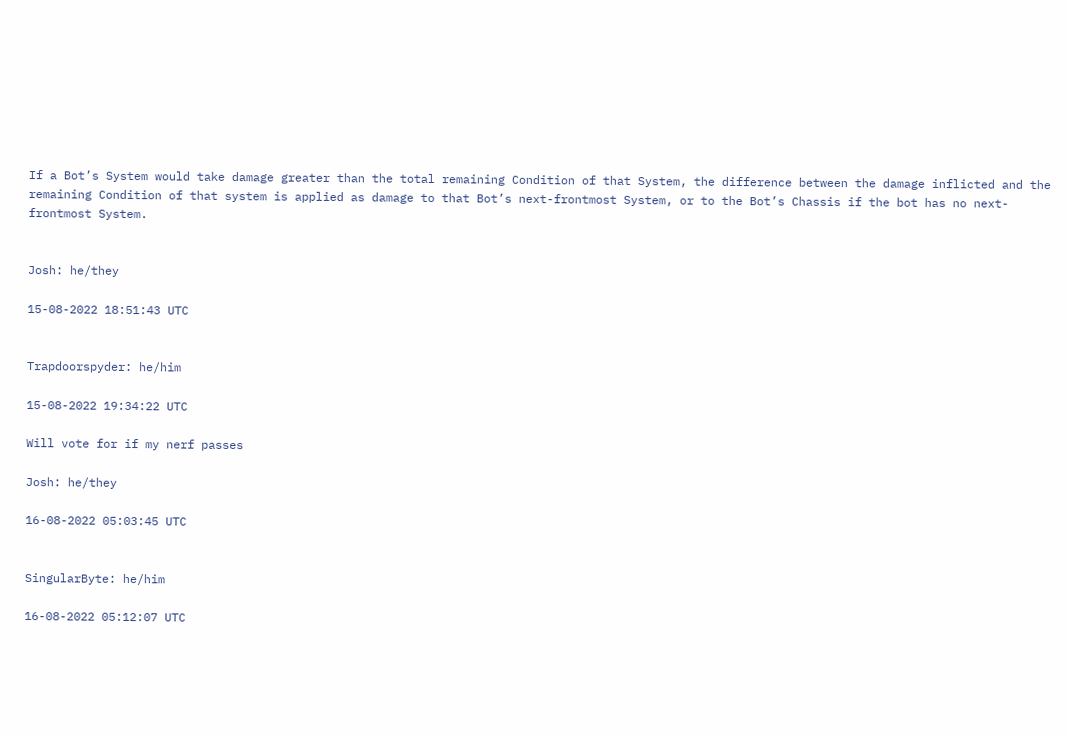If a Bot’s System would take damage greater than the total remaining Condition of that System, the difference between the damage inflicted and the remaining Condition of that system is applied as damage to that Bot’s next-frontmost System, or to the Bot’s Chassis if the bot has no next-frontmost System.


Josh: he/they

15-08-2022 18:51:43 UTC


Trapdoorspyder: he/him

15-08-2022 19:34:22 UTC

Will vote for if my nerf passes

Josh: he/they

16-08-2022 05:03:45 UTC


SingularByte: he/him

16-08-2022 05:12:07 UTC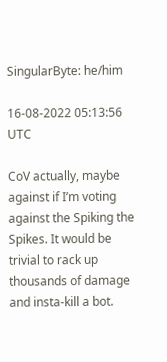SingularByte: he/him

16-08-2022 05:13:56 UTC

CoV actually, maybe against if I’m voting against the Spiking the Spikes. It would be trivial to rack up thousands of damage and insta-kill a bot.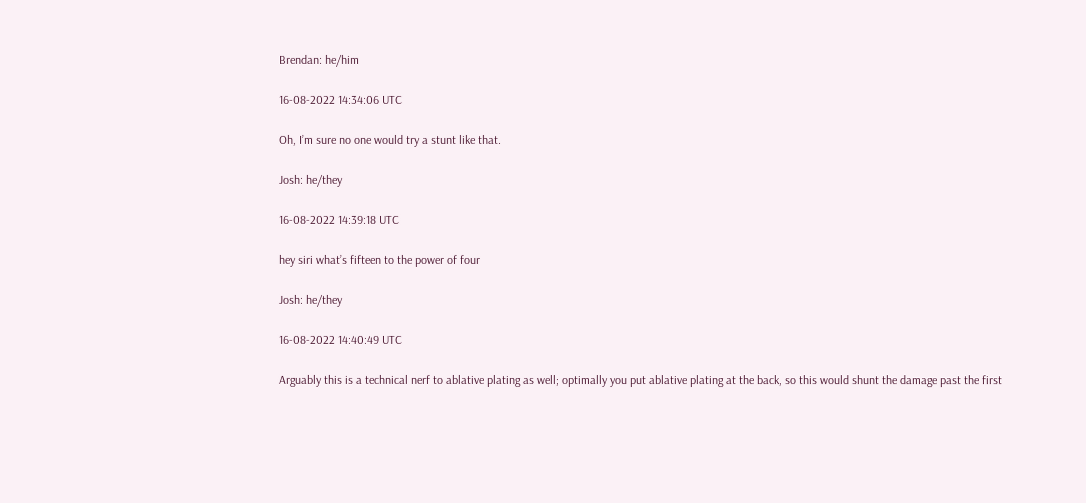Brendan: he/him

16-08-2022 14:34:06 UTC

Oh, I’m sure no one would try a stunt like that.

Josh: he/they

16-08-2022 14:39:18 UTC

hey siri what’s fifteen to the power of four

Josh: he/they

16-08-2022 14:40:49 UTC

Arguably this is a technical nerf to ablative plating as well; optimally you put ablative plating at the back, so this would shunt the damage past the first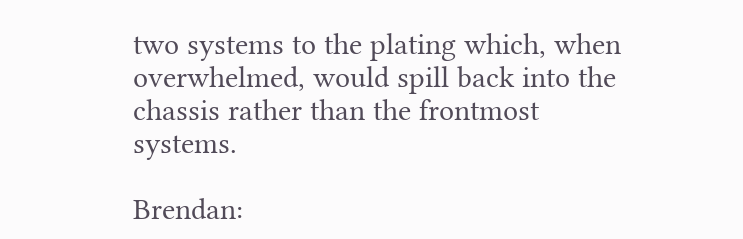two systems to the plating which, when overwhelmed, would spill back into the chassis rather than the frontmost systems.

Brendan: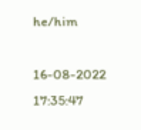he/him

16-08-2022 17:35:47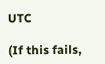UTC

(If this fails,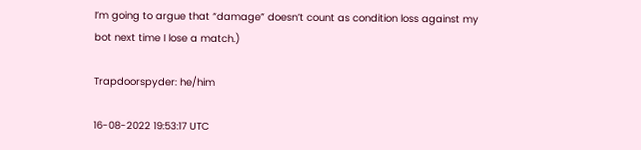I’m going to argue that “damage” doesn’t count as condition loss against my bot next time I lose a match.)

Trapdoorspyder: he/him

16-08-2022 19:53:17 UTC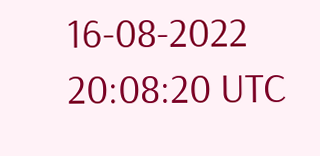16-08-2022 20:08:20 UTC